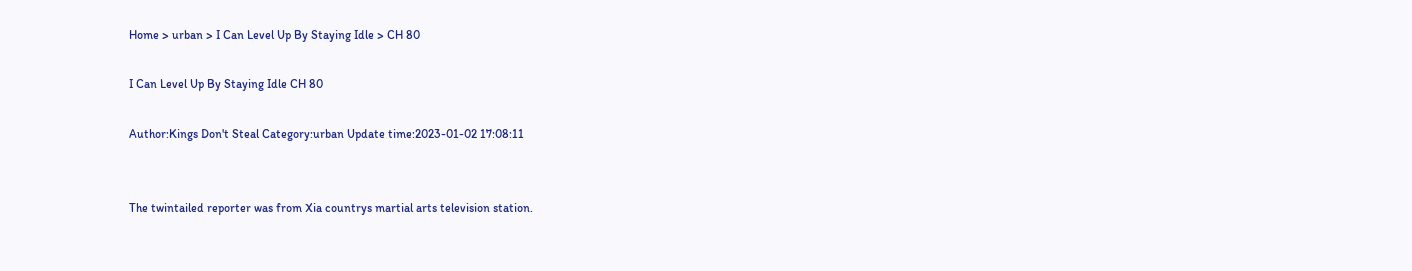Home > urban > I Can Level Up By Staying Idle > CH 80

I Can Level Up By Staying Idle CH 80

Author:Kings Don't Steal Category:urban Update time:2023-01-02 17:08:11


The twintailed reporter was from Xia countrys martial arts television station.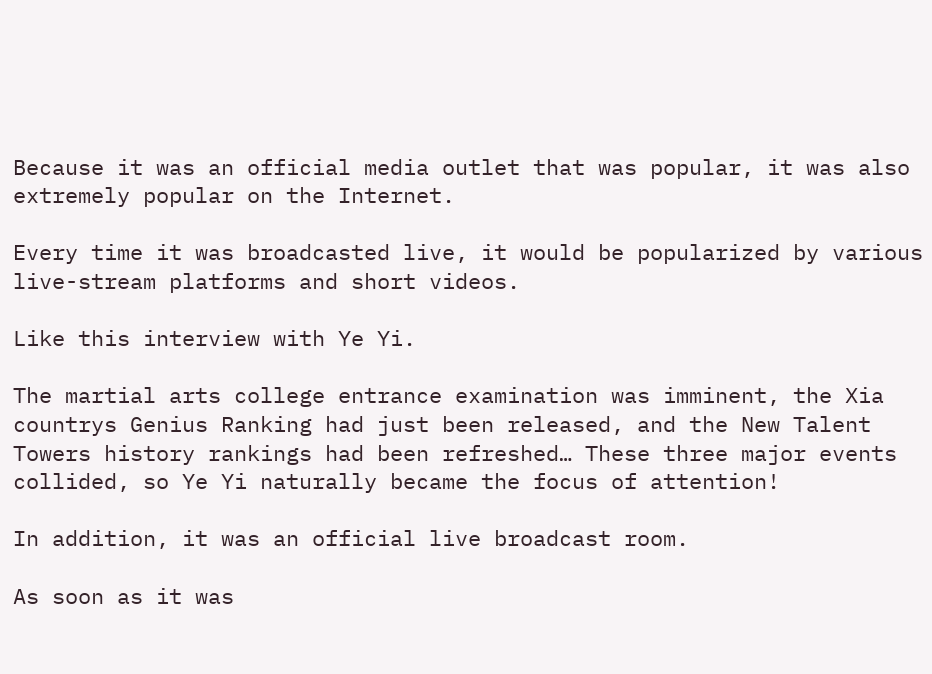Because it was an official media outlet that was popular, it was also extremely popular on the Internet.

Every time it was broadcasted live, it would be popularized by various live-stream platforms and short videos.

Like this interview with Ye Yi.

The martial arts college entrance examination was imminent, the Xia countrys Genius Ranking had just been released, and the New Talent Towers history rankings had been refreshed… These three major events collided, so Ye Yi naturally became the focus of attention!

In addition, it was an official live broadcast room.

As soon as it was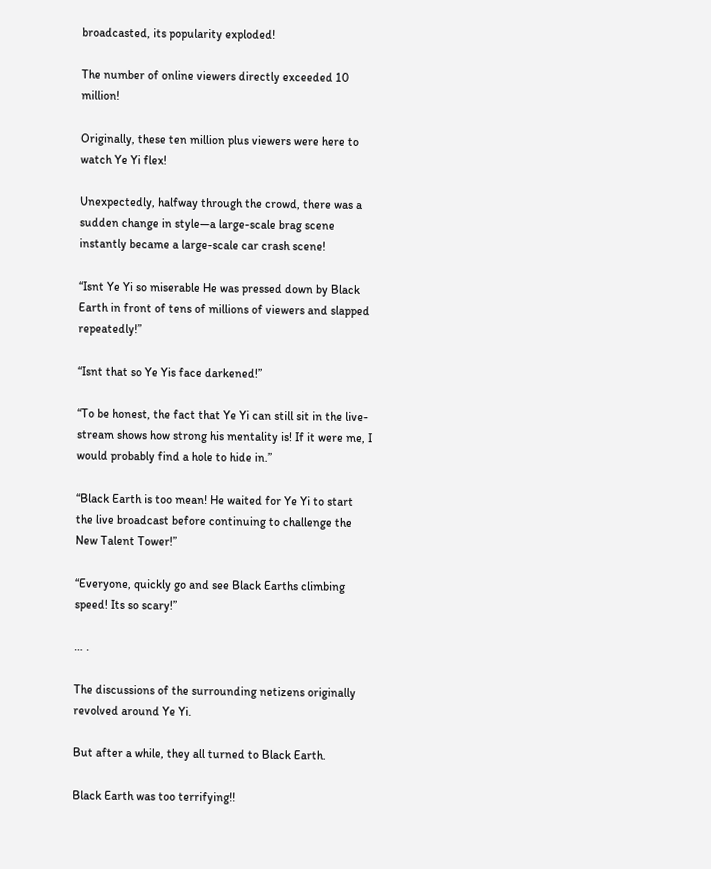broadcasted, its popularity exploded!

The number of online viewers directly exceeded 10 million!

Originally, these ten million plus viewers were here to watch Ye Yi flex!

Unexpectedly, halfway through the crowd, there was a sudden change in style—a large-scale brag scene instantly became a large-scale car crash scene!

“Isnt Ye Yi so miserable He was pressed down by Black Earth in front of tens of millions of viewers and slapped repeatedly!”

“Isnt that so Ye Yis face darkened!”

“To be honest, the fact that Ye Yi can still sit in the live-stream shows how strong his mentality is! If it were me, I would probably find a hole to hide in.”

“Black Earth is too mean! He waited for Ye Yi to start the live broadcast before continuing to challenge the New Talent Tower!”

“Everyone, quickly go and see Black Earths climbing speed! Its so scary!”

… .

The discussions of the surrounding netizens originally revolved around Ye Yi.

But after a while, they all turned to Black Earth.

Black Earth was too terrifying!!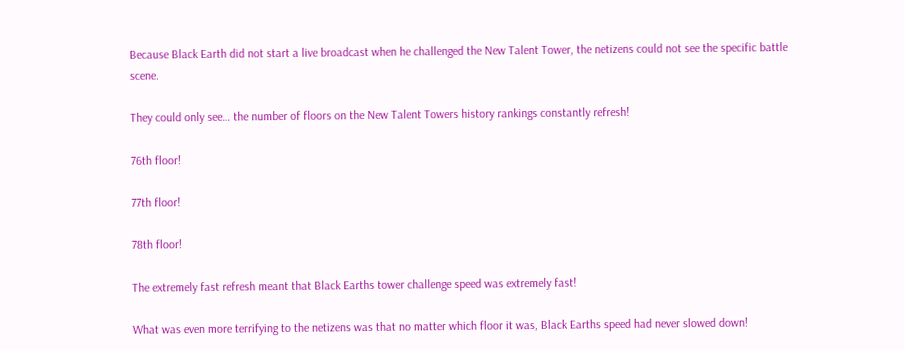Because Black Earth did not start a live broadcast when he challenged the New Talent Tower, the netizens could not see the specific battle scene.

They could only see… the number of floors on the New Talent Towers history rankings constantly refresh!

76th floor!

77th floor!

78th floor!

The extremely fast refresh meant that Black Earths tower challenge speed was extremely fast!

What was even more terrifying to the netizens was that no matter which floor it was, Black Earths speed had never slowed down!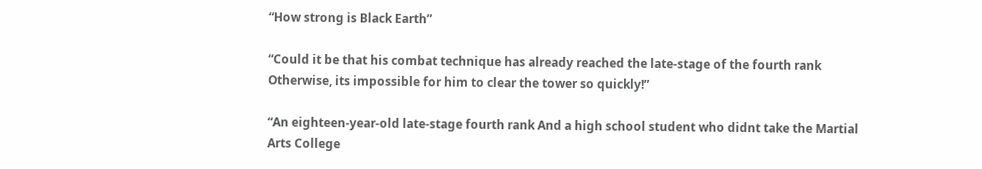“How strong is Black Earth”

“Could it be that his combat technique has already reached the late-stage of the fourth rank Otherwise, its impossible for him to clear the tower so quickly!”

“An eighteen-year-old late-stage fourth rank And a high school student who didnt take the Martial Arts College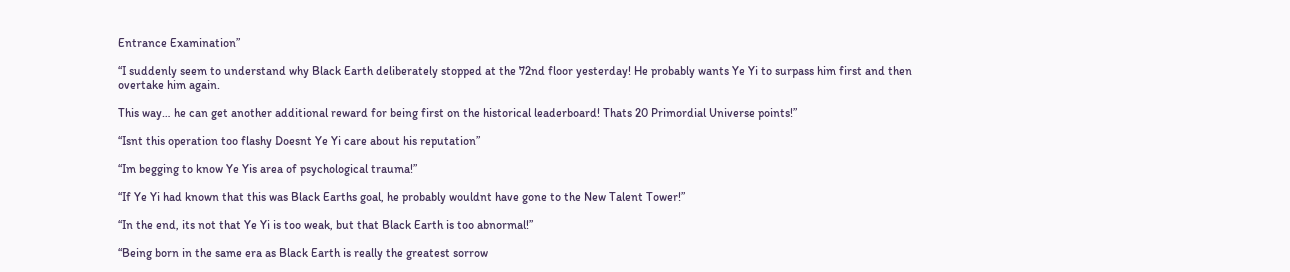Entrance Examination”

“I suddenly seem to understand why Black Earth deliberately stopped at the 72nd floor yesterday! He probably wants Ye Yi to surpass him first and then overtake him again.

This way… he can get another additional reward for being first on the historical leaderboard! Thats 20 Primordial Universe points!”

“Isnt this operation too flashy Doesnt Ye Yi care about his reputation”

“Im begging to know Ye Yis area of psychological trauma!”

“If Ye Yi had known that this was Black Earths goal, he probably wouldnt have gone to the New Talent Tower!”

“In the end, its not that Ye Yi is too weak, but that Black Earth is too abnormal!”

“Being born in the same era as Black Earth is really the greatest sorrow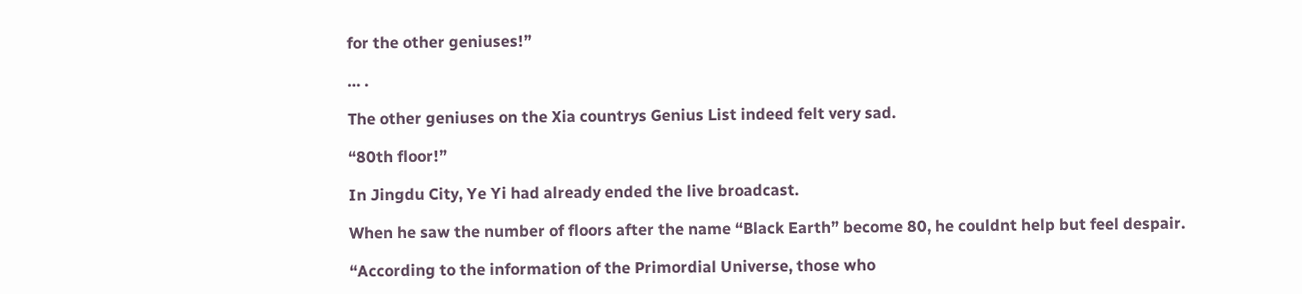for the other geniuses!”

… .

The other geniuses on the Xia countrys Genius List indeed felt very sad.

“80th floor!”

In Jingdu City, Ye Yi had already ended the live broadcast.

When he saw the number of floors after the name “Black Earth” become 80, he couldnt help but feel despair.

“According to the information of the Primordial Universe, those who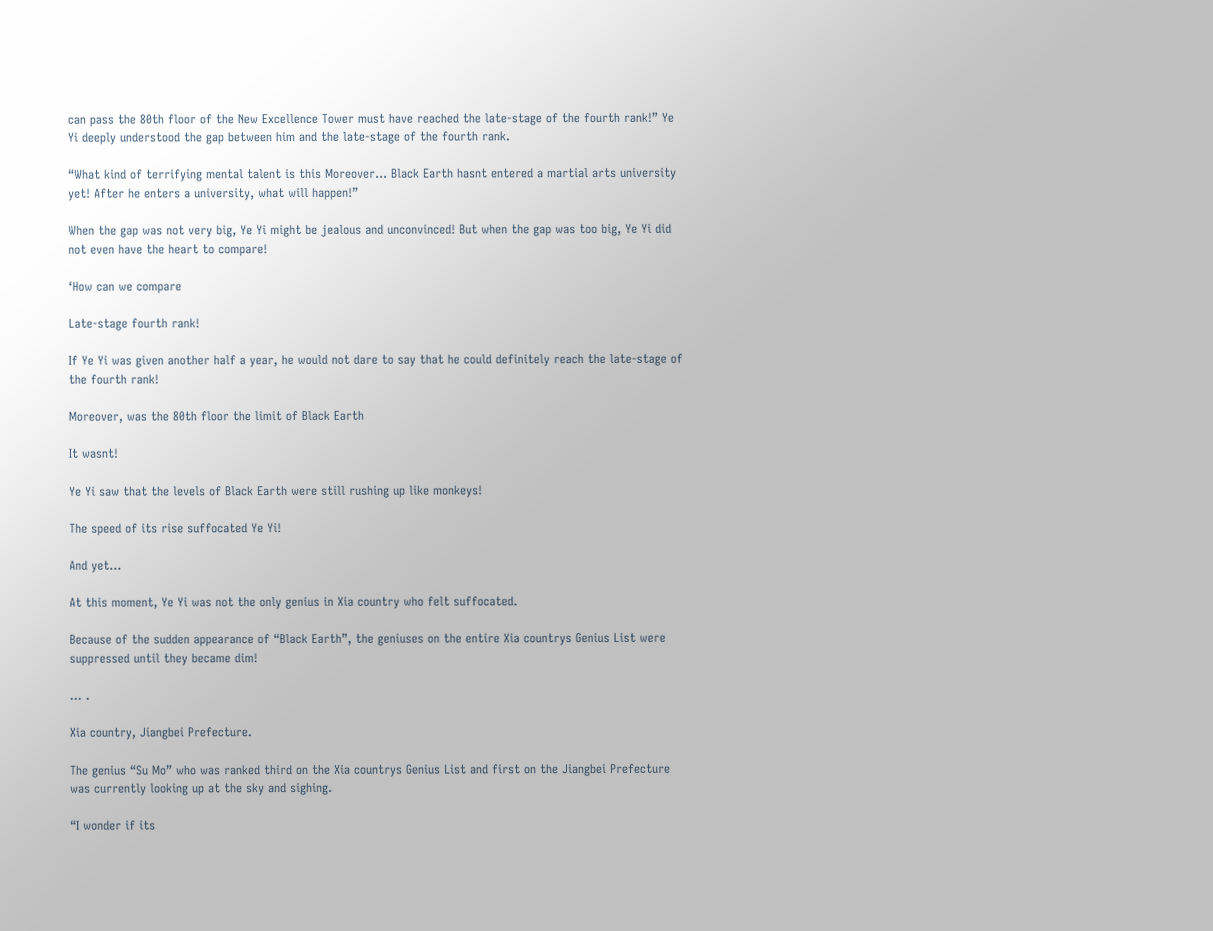can pass the 80th floor of the New Excellence Tower must have reached the late-stage of the fourth rank!” Ye Yi deeply understood the gap between him and the late-stage of the fourth rank.

“What kind of terrifying mental talent is this Moreover… Black Earth hasnt entered a martial arts university yet! After he enters a university, what will happen!”

When the gap was not very big, Ye Yi might be jealous and unconvinced! But when the gap was too big, Ye Yi did not even have the heart to compare!

‘How can we compare

Late-stage fourth rank!

If Ye Yi was given another half a year, he would not dare to say that he could definitely reach the late-stage of the fourth rank!

Moreover, was the 80th floor the limit of Black Earth

It wasnt!

Ye Yi saw that the levels of Black Earth were still rushing up like monkeys!

The speed of its rise suffocated Ye Yi!

And yet…

At this moment, Ye Yi was not the only genius in Xia country who felt suffocated.

Because of the sudden appearance of “Black Earth”, the geniuses on the entire Xia countrys Genius List were suppressed until they became dim!

… .

Xia country, Jiangbei Prefecture.

The genius “Su Mo” who was ranked third on the Xia countrys Genius List and first on the Jiangbei Prefecture was currently looking up at the sky and sighing.

“I wonder if its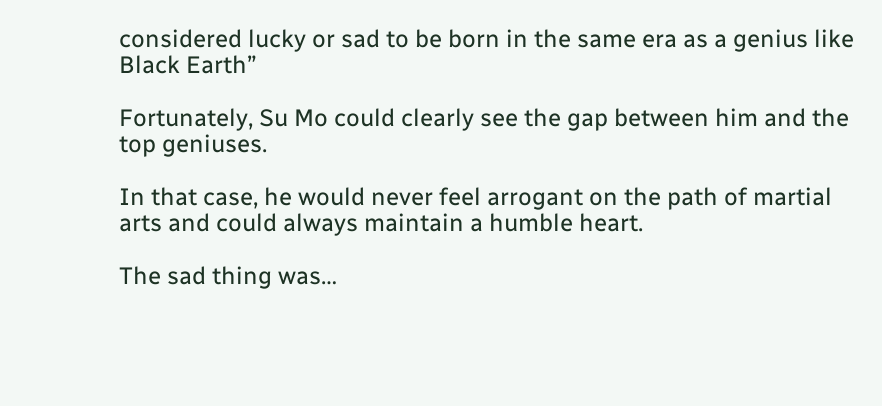considered lucky or sad to be born in the same era as a genius like Black Earth”

Fortunately, Su Mo could clearly see the gap between him and the top geniuses.

In that case, he would never feel arrogant on the path of martial arts and could always maintain a humble heart.

The sad thing was…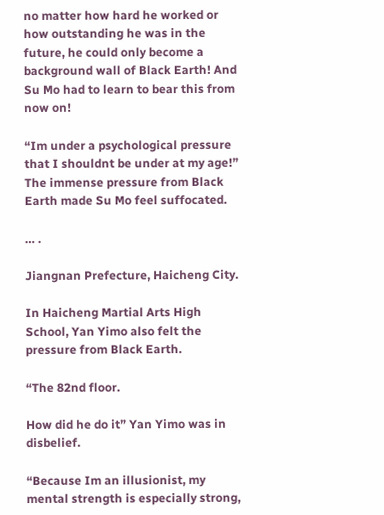no matter how hard he worked or how outstanding he was in the future, he could only become a background wall of Black Earth! And Su Mo had to learn to bear this from now on!

“Im under a psychological pressure that I shouldnt be under at my age!” The immense pressure from Black Earth made Su Mo feel suffocated.

… .

Jiangnan Prefecture, Haicheng City.

In Haicheng Martial Arts High School, Yan Yimo also felt the pressure from Black Earth.

“The 82nd floor.

How did he do it” Yan Yimo was in disbelief.

“Because Im an illusionist, my mental strength is especially strong,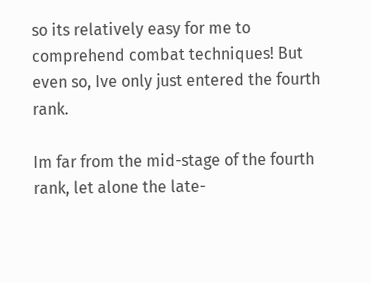so its relatively easy for me to comprehend combat techniques! But even so, Ive only just entered the fourth rank.

Im far from the mid-stage of the fourth rank, let alone the late-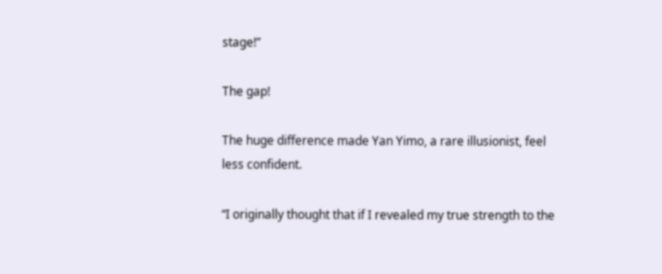stage!”

The gap!

The huge difference made Yan Yimo, a rare illusionist, feel less confident.

“I originally thought that if I revealed my true strength to the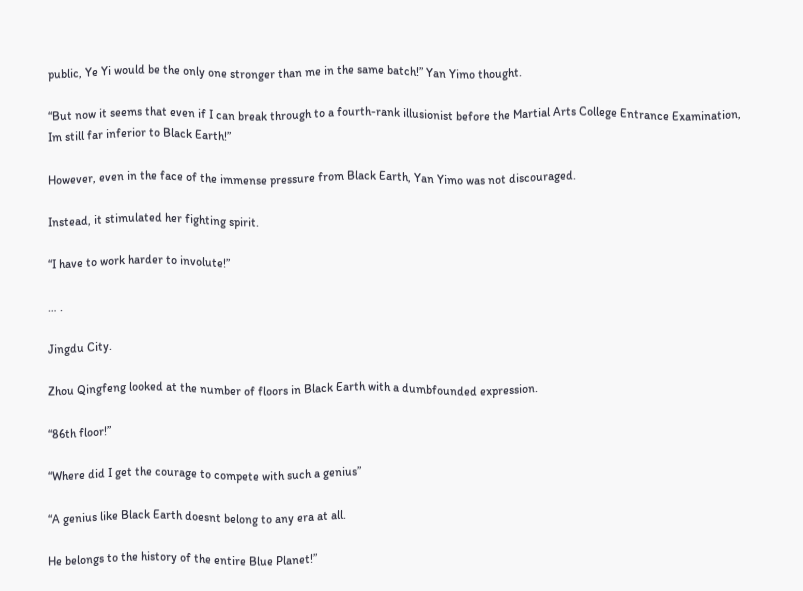public, Ye Yi would be the only one stronger than me in the same batch!” Yan Yimo thought.

“But now it seems that even if I can break through to a fourth-rank illusionist before the Martial Arts College Entrance Examination, Im still far inferior to Black Earth!”

However, even in the face of the immense pressure from Black Earth, Yan Yimo was not discouraged.

Instead, it stimulated her fighting spirit.

“I have to work harder to involute!”

… .

Jingdu City.

Zhou Qingfeng looked at the number of floors in Black Earth with a dumbfounded expression.

“86th floor!”

“Where did I get the courage to compete with such a genius”

“A genius like Black Earth doesnt belong to any era at all.

He belongs to the history of the entire Blue Planet!”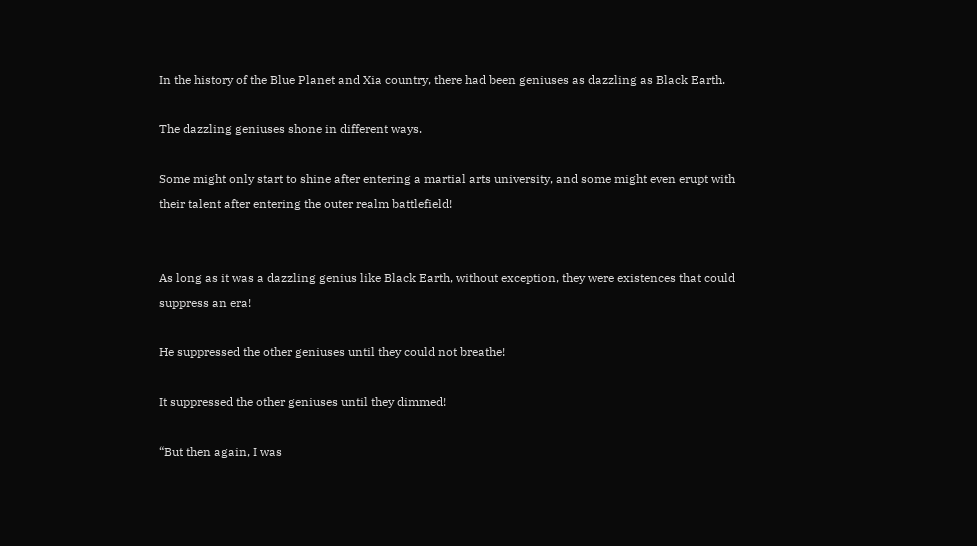In the history of the Blue Planet and Xia country, there had been geniuses as dazzling as Black Earth.

The dazzling geniuses shone in different ways.

Some might only start to shine after entering a martial arts university, and some might even erupt with their talent after entering the outer realm battlefield!


As long as it was a dazzling genius like Black Earth, without exception, they were existences that could suppress an era!

He suppressed the other geniuses until they could not breathe!

It suppressed the other geniuses until they dimmed!

“But then again, I was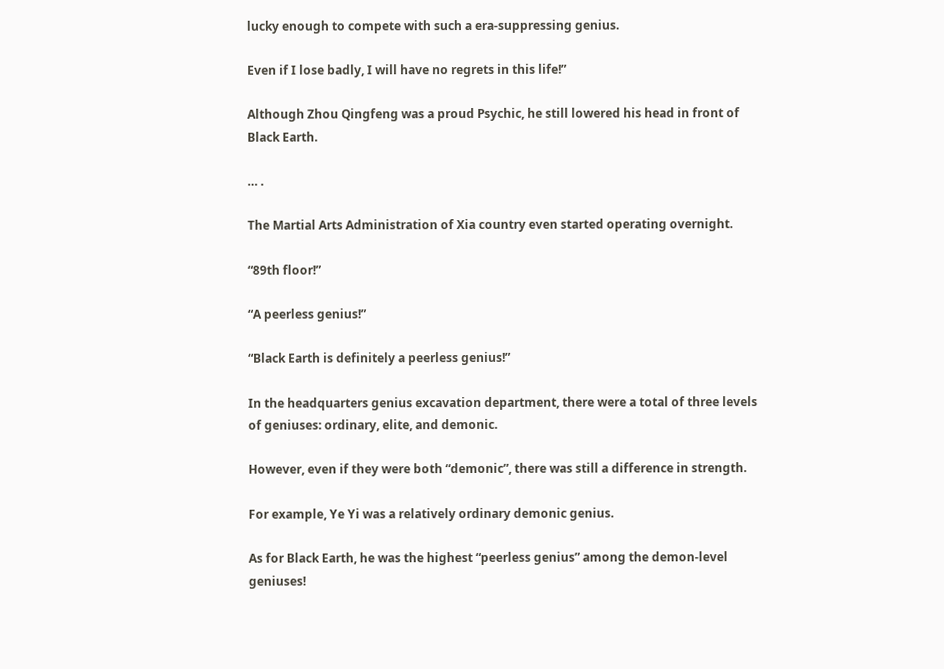lucky enough to compete with such a era-suppressing genius.

Even if I lose badly, I will have no regrets in this life!”

Although Zhou Qingfeng was a proud Psychic, he still lowered his head in front of Black Earth.

… .

The Martial Arts Administration of Xia country even started operating overnight.

“89th floor!”

“A peerless genius!”

“Black Earth is definitely a peerless genius!”

In the headquarters genius excavation department, there were a total of three levels of geniuses: ordinary, elite, and demonic.

However, even if they were both “demonic”, there was still a difference in strength.

For example, Ye Yi was a relatively ordinary demonic genius.

As for Black Earth, he was the highest “peerless genius” among the demon-level geniuses!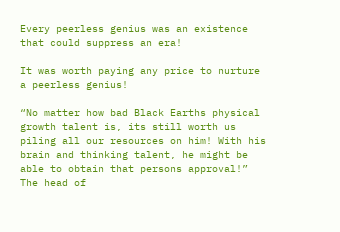Every peerless genius was an existence that could suppress an era!

It was worth paying any price to nurture a peerless genius!

“No matter how bad Black Earths physical growth talent is, its still worth us piling all our resources on him! With his brain and thinking talent, he might be able to obtain that persons approval!” The head of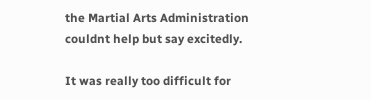the Martial Arts Administration couldnt help but say excitedly.

It was really too difficult for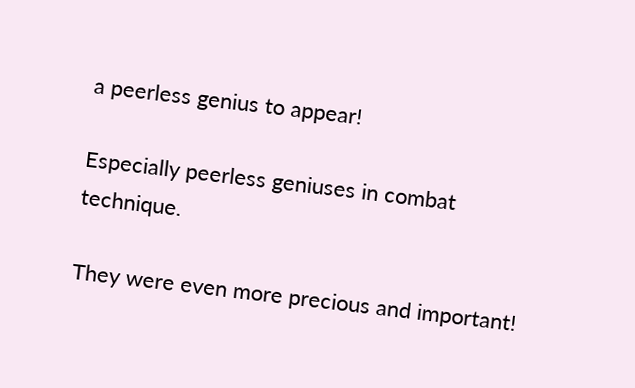a peerless genius to appear!

Especially peerless geniuses in combat technique.

They were even more precious and important!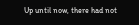Up until now, there had not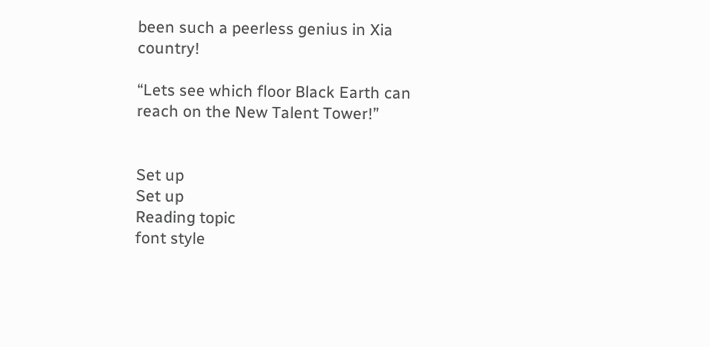been such a peerless genius in Xia country!

“Lets see which floor Black Earth can reach on the New Talent Tower!”


Set up
Set up
Reading topic
font style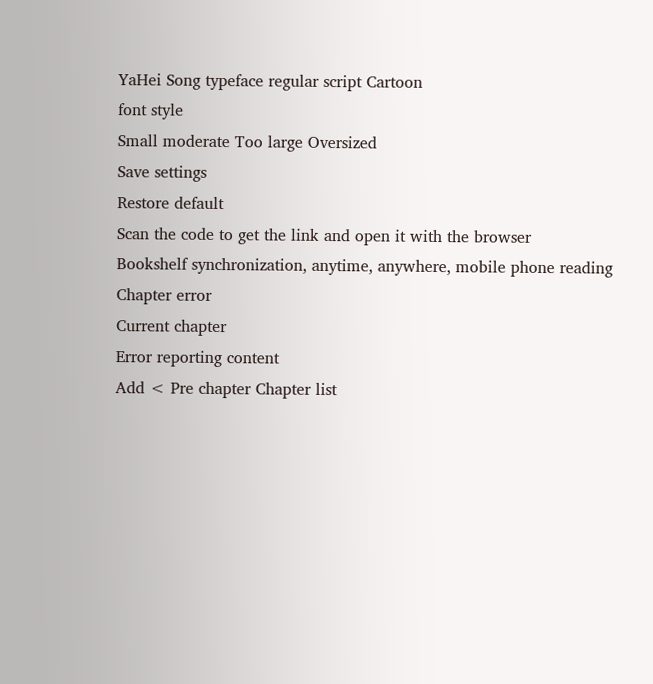YaHei Song typeface regular script Cartoon
font style
Small moderate Too large Oversized
Save settings
Restore default
Scan the code to get the link and open it with the browser
Bookshelf synchronization, anytime, anywhere, mobile phone reading
Chapter error
Current chapter
Error reporting content
Add < Pre chapter Chapter list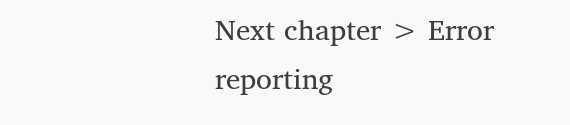Next chapter > Error reporting